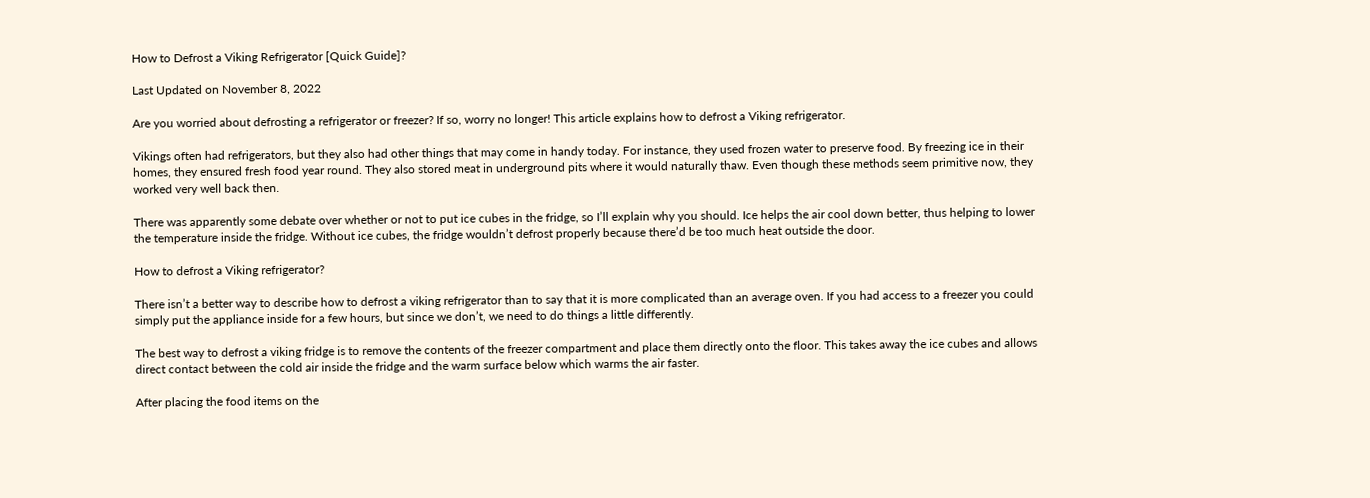How to Defrost a Viking Refrigerator [Quick Guide]?

Last Updated on November 8, 2022

Are you worried about defrosting a refrigerator or freezer? If so, worry no longer! This article explains how to defrost a Viking refrigerator.

Vikings often had refrigerators, but they also had other things that may come in handy today. For instance, they used frozen water to preserve food. By freezing ice in their homes, they ensured fresh food year round. They also stored meat in underground pits where it would naturally thaw. Even though these methods seem primitive now, they worked very well back then.

There was apparently some debate over whether or not to put ice cubes in the fridge, so I’ll explain why you should. Ice helps the air cool down better, thus helping to lower the temperature inside the fridge. Without ice cubes, the fridge wouldn’t defrost properly because there’d be too much heat outside the door.

How to defrost a Viking refrigerator?

There isn’t a better way to describe how to defrost a viking refrigerator than to say that it is more complicated than an average oven. If you had access to a freezer you could simply put the appliance inside for a few hours, but since we don’t, we need to do things a little differently.

The best way to defrost a viking fridge is to remove the contents of the freezer compartment and place them directly onto the floor. This takes away the ice cubes and allows direct contact between the cold air inside the fridge and the warm surface below which warms the air faster.

After placing the food items on the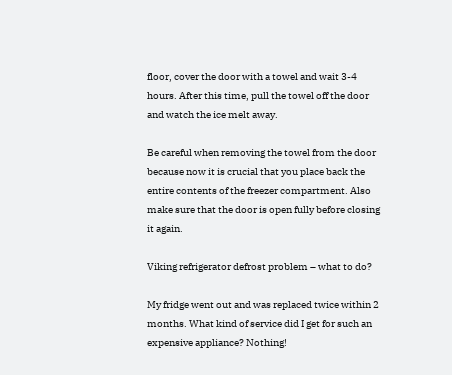floor, cover the door with a towel and wait 3-4 hours. After this time, pull the towel off the door and watch the ice melt away.

Be careful when removing the towel from the door because now it is crucial that you place back the entire contents of the freezer compartment. Also make sure that the door is open fully before closing it again.

Viking refrigerator defrost problem – what to do?

My fridge went out and was replaced twice within 2 months. What kind of service did I get for such an expensive appliance? Nothing!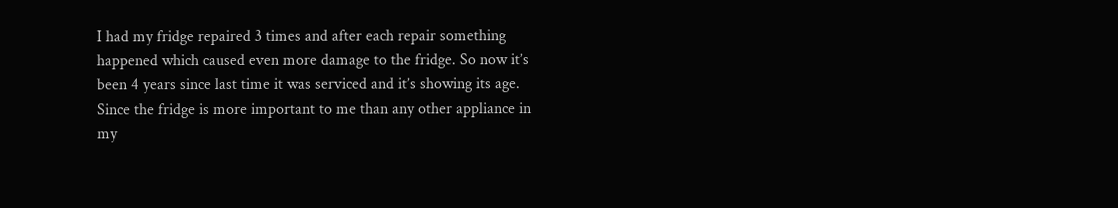I had my fridge repaired 3 times and after each repair something happened which caused even more damage to the fridge. So now it’s been 4 years since last time it was serviced and it’s showing its age. Since the fridge is more important to me than any other appliance in my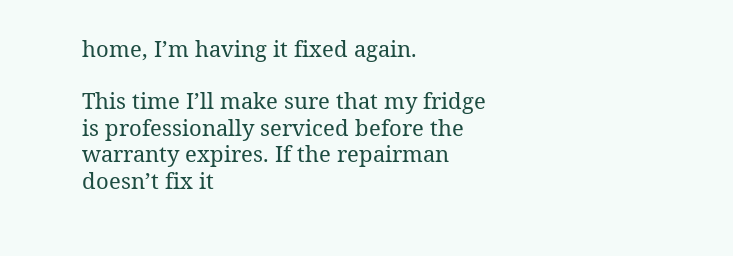home, I’m having it fixed again.

This time I’ll make sure that my fridge is professionally serviced before the warranty expires. If the repairman doesn’t fix it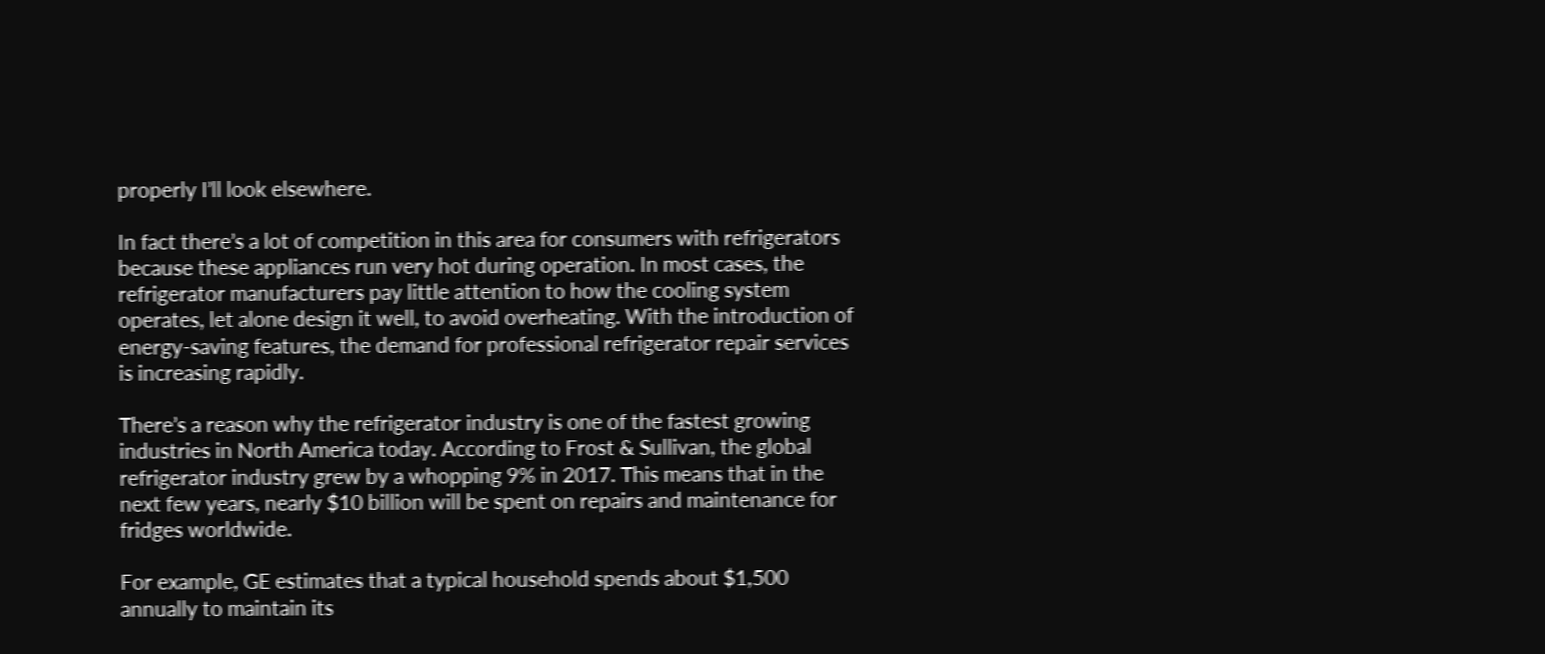properly I’ll look elsewhere.

In fact there’s a lot of competition in this area for consumers with refrigerators because these appliances run very hot during operation. In most cases, the refrigerator manufacturers pay little attention to how the cooling system operates, let alone design it well, to avoid overheating. With the introduction of energy-saving features, the demand for professional refrigerator repair services is increasing rapidly.

There’s a reason why the refrigerator industry is one of the fastest growing industries in North America today. According to Frost & Sullivan, the global refrigerator industry grew by a whopping 9% in 2017. This means that in the next few years, nearly $10 billion will be spent on repairs and maintenance for fridges worldwide.

For example, GE estimates that a typical household spends about $1,500 annually to maintain its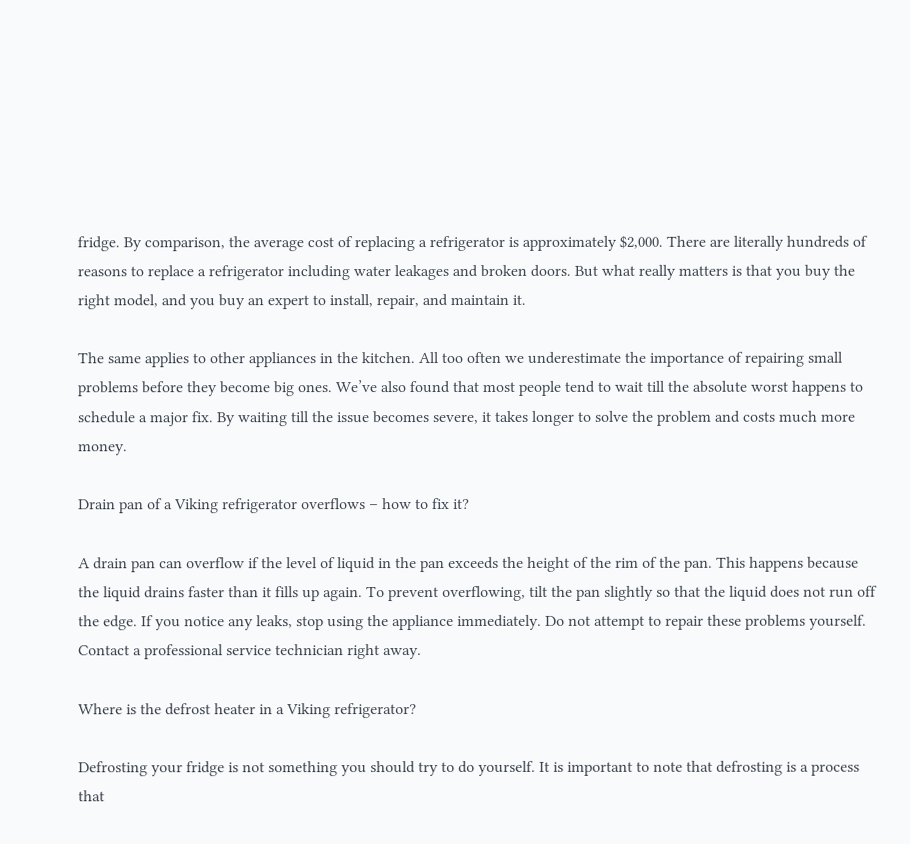fridge. By comparison, the average cost of replacing a refrigerator is approximately $2,000. There are literally hundreds of reasons to replace a refrigerator including water leakages and broken doors. But what really matters is that you buy the right model, and you buy an expert to install, repair, and maintain it.

The same applies to other appliances in the kitchen. All too often we underestimate the importance of repairing small problems before they become big ones. We’ve also found that most people tend to wait till the absolute worst happens to schedule a major fix. By waiting till the issue becomes severe, it takes longer to solve the problem and costs much more money.

Drain pan of a Viking refrigerator overflows – how to fix it?

A drain pan can overflow if the level of liquid in the pan exceeds the height of the rim of the pan. This happens because the liquid drains faster than it fills up again. To prevent overflowing, tilt the pan slightly so that the liquid does not run off the edge. If you notice any leaks, stop using the appliance immediately. Do not attempt to repair these problems yourself. Contact a professional service technician right away.

Where is the defrost heater in a Viking refrigerator?

Defrosting your fridge is not something you should try to do yourself. It is important to note that defrosting is a process that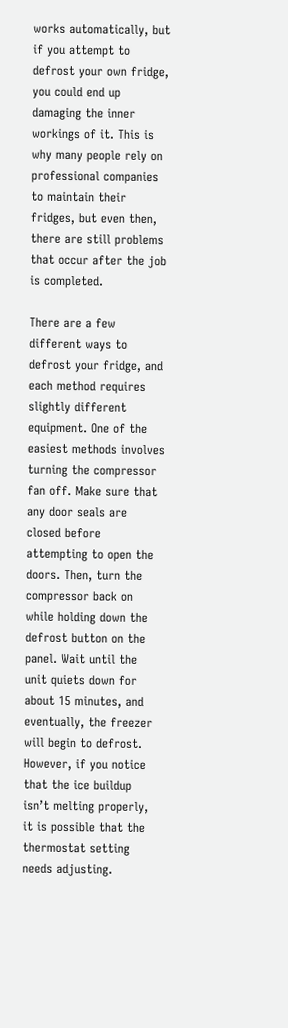works automatically, but if you attempt to defrost your own fridge, you could end up damaging the inner workings of it. This is why many people rely on professional companies to maintain their fridges, but even then, there are still problems that occur after the job is completed.

There are a few different ways to defrost your fridge, and each method requires slightly different equipment. One of the easiest methods involves turning the compressor fan off. Make sure that any door seals are closed before attempting to open the doors. Then, turn the compressor back on while holding down the defrost button on the panel. Wait until the unit quiets down for about 15 minutes, and eventually, the freezer will begin to defrost. However, if you notice that the ice buildup isn’t melting properly, it is possible that the thermostat setting needs adjusting.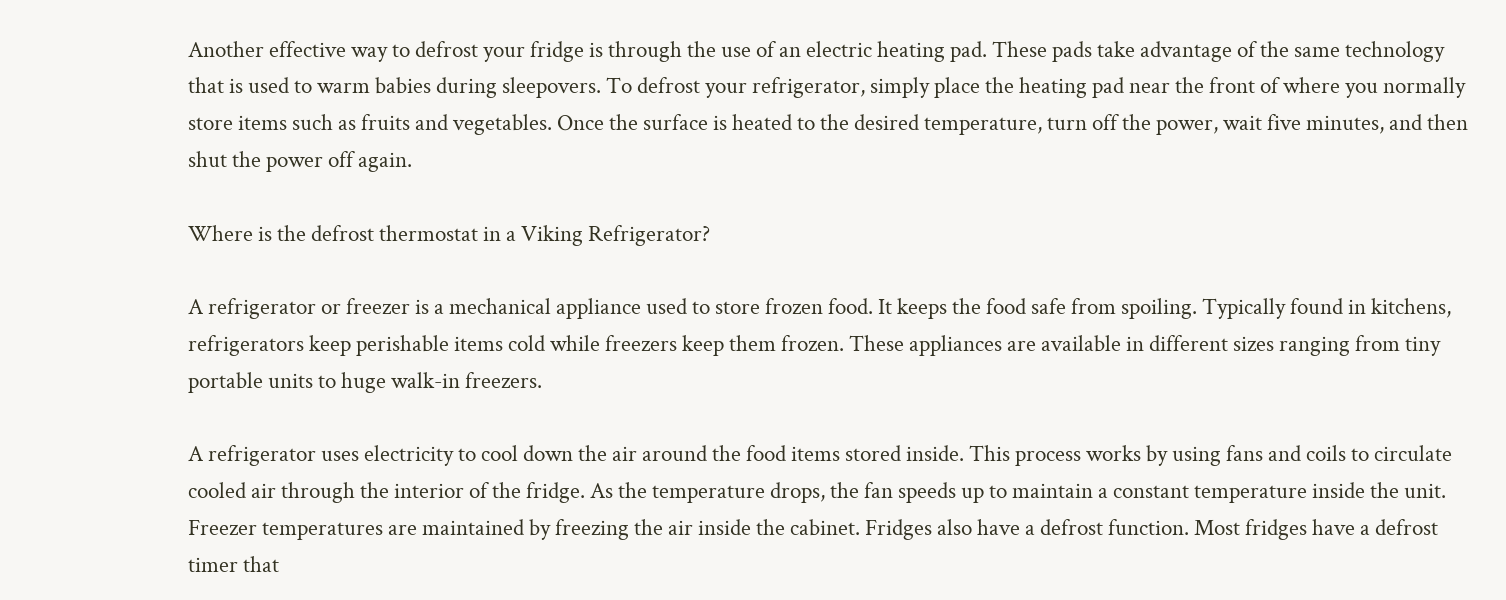Another effective way to defrost your fridge is through the use of an electric heating pad. These pads take advantage of the same technology that is used to warm babies during sleepovers. To defrost your refrigerator, simply place the heating pad near the front of where you normally store items such as fruits and vegetables. Once the surface is heated to the desired temperature, turn off the power, wait five minutes, and then shut the power off again.

Where is the defrost thermostat in a Viking Refrigerator?

A refrigerator or freezer is a mechanical appliance used to store frozen food. It keeps the food safe from spoiling. Typically found in kitchens, refrigerators keep perishable items cold while freezers keep them frozen. These appliances are available in different sizes ranging from tiny portable units to huge walk-in freezers.

A refrigerator uses electricity to cool down the air around the food items stored inside. This process works by using fans and coils to circulate cooled air through the interior of the fridge. As the temperature drops, the fan speeds up to maintain a constant temperature inside the unit. Freezer temperatures are maintained by freezing the air inside the cabinet. Fridges also have a defrost function. Most fridges have a defrost timer that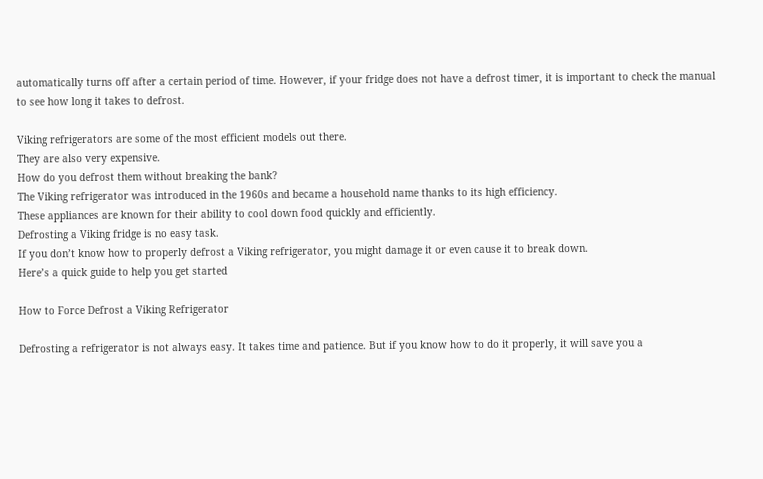automatically turns off after a certain period of time. However, if your fridge does not have a defrost timer, it is important to check the manual to see how long it takes to defrost.

Viking refrigerators are some of the most efficient models out there.
They are also very expensive.
How do you defrost them without breaking the bank?
The Viking refrigerator was introduced in the 1960s and became a household name thanks to its high efficiency.
These appliances are known for their ability to cool down food quickly and efficiently.
Defrosting a Viking fridge is no easy task.
If you don’t know how to properly defrost a Viking refrigerator, you might damage it or even cause it to break down.
Here’s a quick guide to help you get started

How to Force Defrost a Viking Refrigerator

Defrosting a refrigerator is not always easy. It takes time and patience. But if you know how to do it properly, it will save you a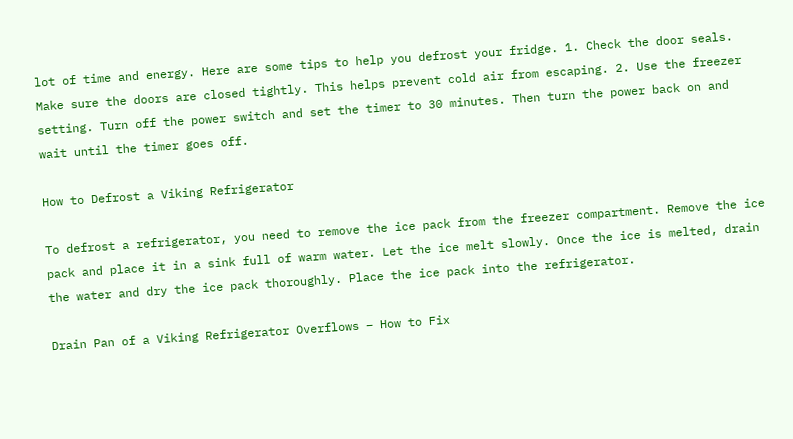lot of time and energy. Here are some tips to help you defrost your fridge. 1. Check the door seals. Make sure the doors are closed tightly. This helps prevent cold air from escaping. 2. Use the freezer setting. Turn off the power switch and set the timer to 30 minutes. Then turn the power back on and wait until the timer goes off.

How to Defrost a Viking Refrigerator

To defrost a refrigerator, you need to remove the ice pack from the freezer compartment. Remove the ice pack and place it in a sink full of warm water. Let the ice melt slowly. Once the ice is melted, drain the water and dry the ice pack thoroughly. Place the ice pack into the refrigerator.

Drain Pan of a Viking Refrigerator Overflows – How to Fix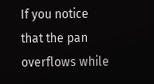If you notice that the pan overflows while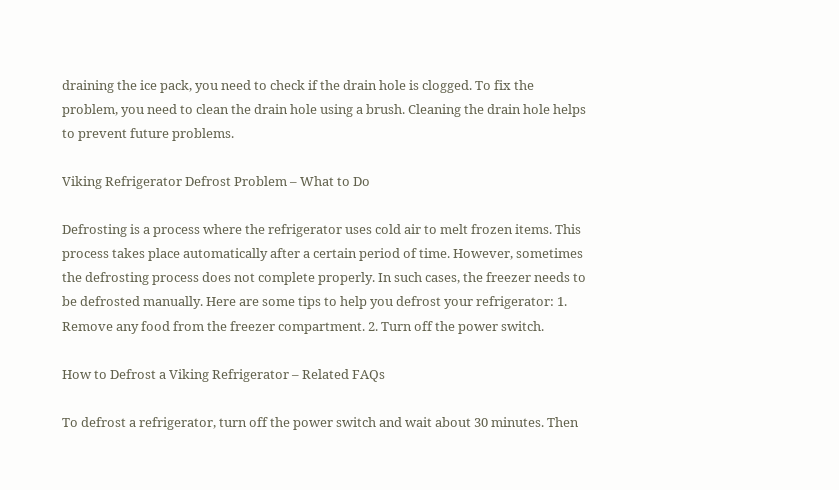draining the ice pack, you need to check if the drain hole is clogged. To fix the problem, you need to clean the drain hole using a brush. Cleaning the drain hole helps to prevent future problems.

Viking Refrigerator Defrost Problem – What to Do

Defrosting is a process where the refrigerator uses cold air to melt frozen items. This process takes place automatically after a certain period of time. However, sometimes the defrosting process does not complete properly. In such cases, the freezer needs to be defrosted manually. Here are some tips to help you defrost your refrigerator: 1. Remove any food from the freezer compartment. 2. Turn off the power switch.

How to Defrost a Viking Refrigerator – Related FAQs

To defrost a refrigerator, turn off the power switch and wait about 30 minutes. Then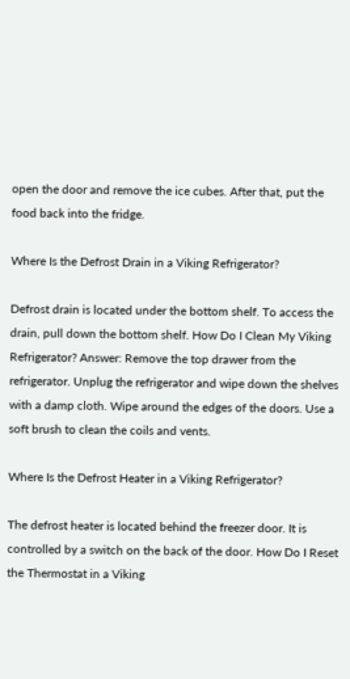open the door and remove the ice cubes. After that, put the food back into the fridge.

Where Is the Defrost Drain in a Viking Refrigerator?

Defrost drain is located under the bottom shelf. To access the drain, pull down the bottom shelf. How Do I Clean My Viking Refrigerator? Answer: Remove the top drawer from the refrigerator. Unplug the refrigerator and wipe down the shelves with a damp cloth. Wipe around the edges of the doors. Use a soft brush to clean the coils and vents.

Where Is the Defrost Heater in a Viking Refrigerator?

The defrost heater is located behind the freezer door. It is controlled by a switch on the back of the door. How Do I Reset the Thermostat in a Viking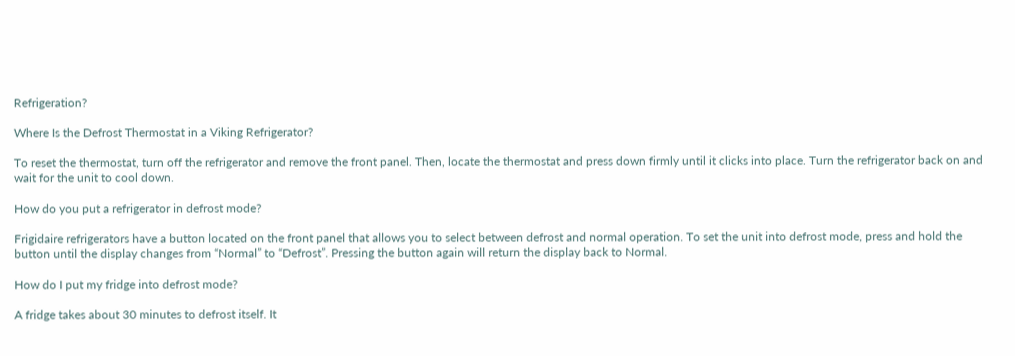Refrigeration?

Where Is the Defrost Thermostat in a Viking Refrigerator?

To reset the thermostat, turn off the refrigerator and remove the front panel. Then, locate the thermostat and press down firmly until it clicks into place. Turn the refrigerator back on and wait for the unit to cool down.

How do you put a refrigerator in defrost mode?

Frigidaire refrigerators have a button located on the front panel that allows you to select between defrost and normal operation. To set the unit into defrost mode, press and hold the button until the display changes from “Normal” to “Defrost”. Pressing the button again will return the display back to Normal.

How do I put my fridge into defrost mode?

A fridge takes about 30 minutes to defrost itself. It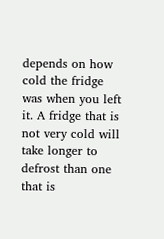depends on how cold the fridge was when you left it. A fridge that is not very cold will take longer to defrost than one that is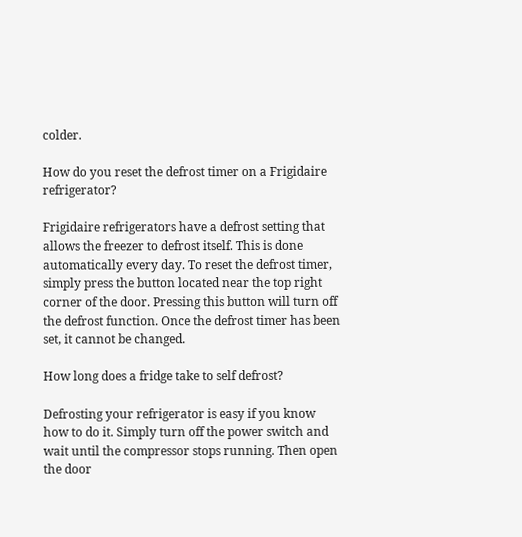colder.

How do you reset the defrost timer on a Frigidaire refrigerator?

Frigidaire refrigerators have a defrost setting that allows the freezer to defrost itself. This is done automatically every day. To reset the defrost timer, simply press the button located near the top right corner of the door. Pressing this button will turn off the defrost function. Once the defrost timer has been set, it cannot be changed.

How long does a fridge take to self defrost?

Defrosting your refrigerator is easy if you know how to do it. Simply turn off the power switch and wait until the compressor stops running. Then open the door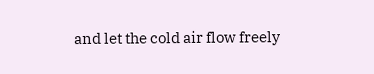and let the cold air flow freely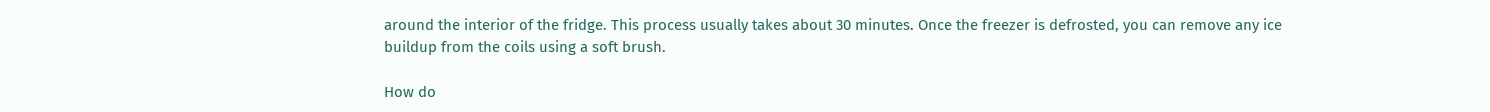around the interior of the fridge. This process usually takes about 30 minutes. Once the freezer is defrosted, you can remove any ice buildup from the coils using a soft brush.

How do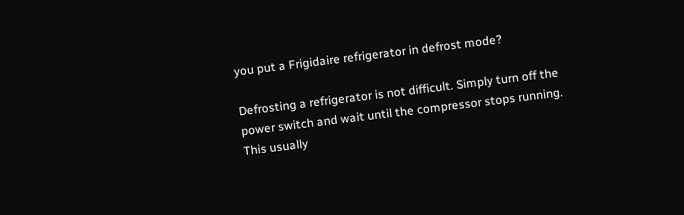you put a Frigidaire refrigerator in defrost mode?

Defrosting a refrigerator is not difficult. Simply turn off the power switch and wait until the compressor stops running. This usually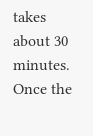takes about 30 minutes. Once the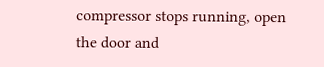compressor stops running, open the door and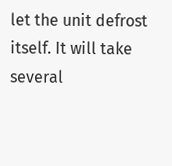let the unit defrost itself. It will take several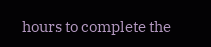hours to complete the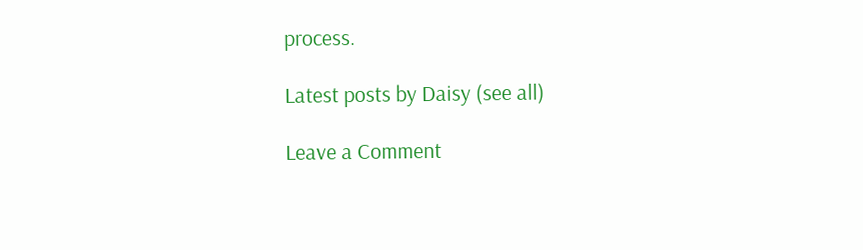process.

Latest posts by Daisy (see all)

Leave a Comment